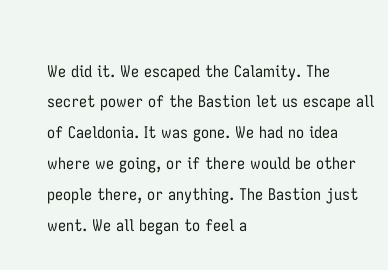We did it. We escaped the Calamity. The secret power of the Bastion let us escape all of Caeldonia. It was gone. We had no idea where we going, or if there would be other people there, or anything. The Bastion just went. We all began to feel a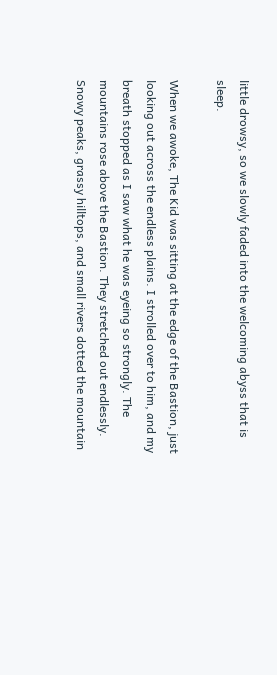little drowsy, so we slowly faded into the welcoming abyss that is sleep.

When we awoke, The Kid was sitting at the edge of the Bastion, just looking out across the endless plains. I strolled over to him, and my breath stopped as I saw what he was eyeing so strongly. The mountains rose above the Bastion. They stretched out endlessly. Snowy peaks, grassy hilltops, and small rivers dotted the mountain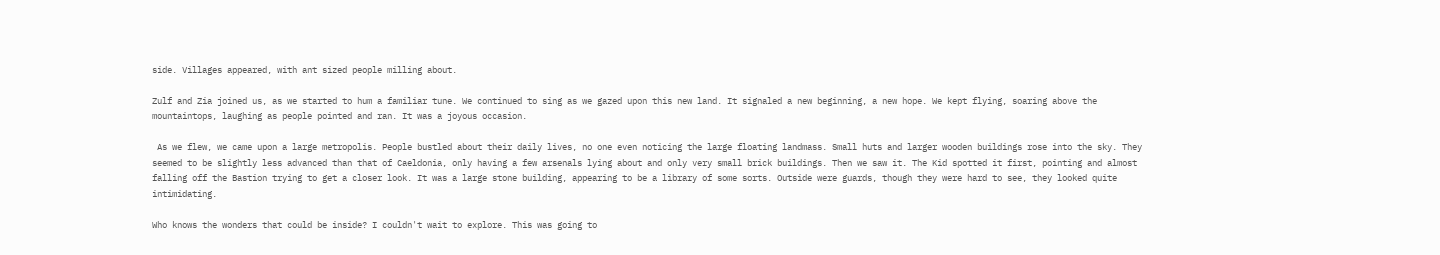side. Villages appeared, with ant sized people milling about.

Zulf and Zia joined us, as we started to hum a familiar tune. We continued to sing as we gazed upon this new land. It signaled a new beginning, a new hope. We kept flying, soaring above the mountaintops, laughing as people pointed and ran. It was a joyous occasion.

 As we flew, we came upon a large metropolis. People bustled about their daily lives, no one even noticing the large floating landmass. Small huts and larger wooden buildings rose into the sky. They seemed to be slightly less advanced than that of Caeldonia, only having a few arsenals lying about and only very small brick buildings. Then we saw it. The Kid spotted it first, pointing and almost falling off the Bastion trying to get a closer look. It was a large stone building, appearing to be a library of some sorts. Outside were guards, though they were hard to see, they looked quite intimidating.

Who knows the wonders that could be inside? I couldn't wait to explore. This was going to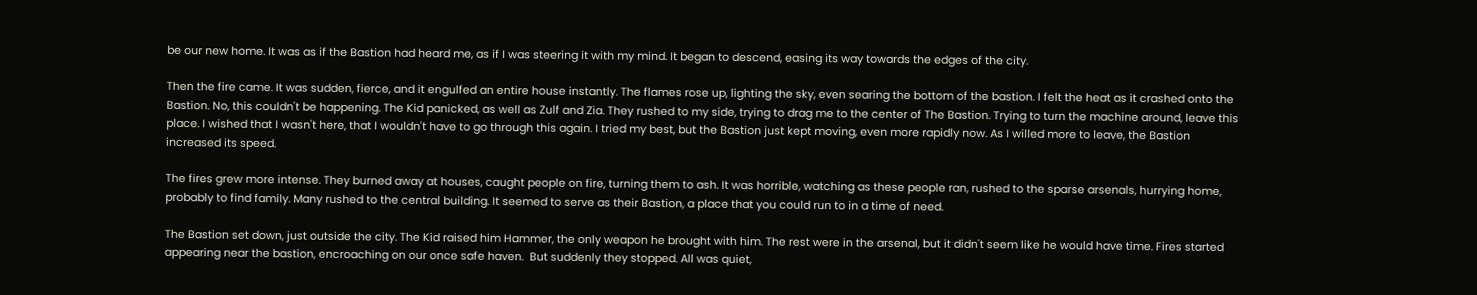be our new home. It was as if the Bastion had heard me, as if I was steering it with my mind. It began to descend, easing its way towards the edges of the city.

Then the fire came. It was sudden, fierce, and it engulfed an entire house instantly. The flames rose up, lighting the sky, even searing the bottom of the bastion. I felt the heat as it crashed onto the Bastion. No, this couldn't be happening. The Kid panicked, as well as Zulf and Zia. They rushed to my side, trying to drag me to the center of The Bastion. Trying to turn the machine around, leave this place. I wished that I wasn't here, that I wouldn't have to go through this again. I tried my best, but the Bastion just kept moving, even more rapidly now. As I willed more to leave, the Bastion increased its speed.

The fires grew more intense. They burned away at houses, caught people on fire, turning them to ash. It was horrible, watching as these people ran, rushed to the sparse arsenals, hurrying home, probably to find family. Many rushed to the central building. It seemed to serve as their Bastion, a place that you could run to in a time of need.

The Bastion set down, just outside the city. The Kid raised him Hammer, the only weapon he brought with him. The rest were in the arsenal, but it didn't seem like he would have time. Fires started appearing near the bastion, encroaching on our once safe haven.  But suddenly they stopped. All was quiet,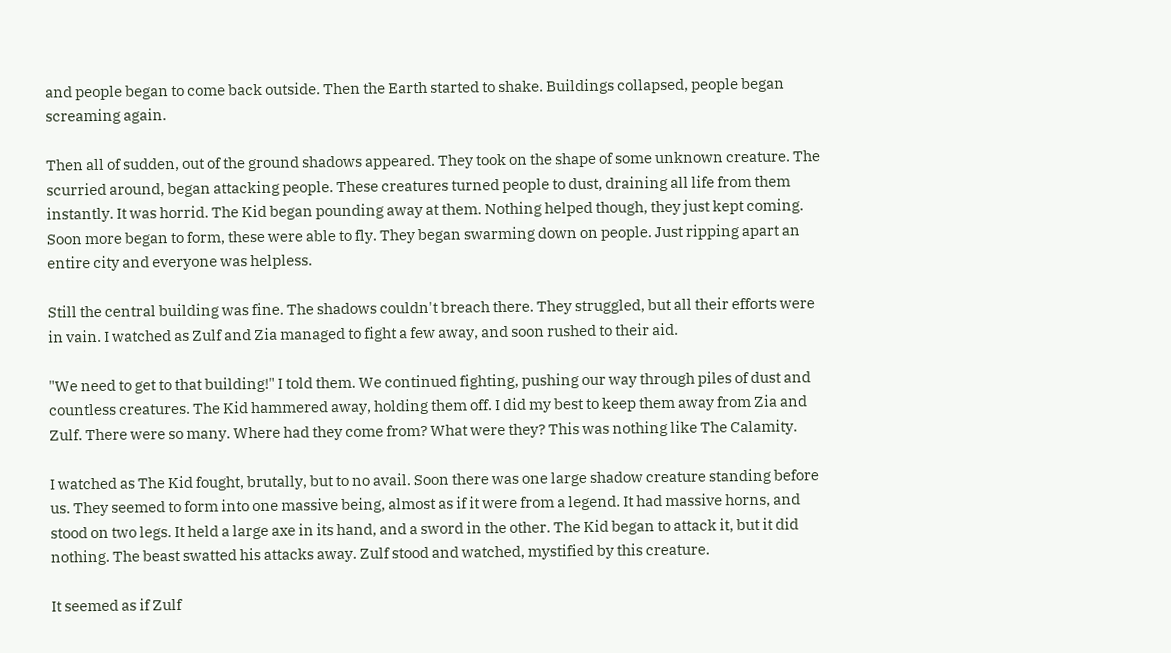and people began to come back outside. Then the Earth started to shake. Buildings collapsed, people began screaming again.

Then all of sudden, out of the ground shadows appeared. They took on the shape of some unknown creature. The scurried around, began attacking people. These creatures turned people to dust, draining all life from them instantly. It was horrid. The Kid began pounding away at them. Nothing helped though, they just kept coming. Soon more began to form, these were able to fly. They began swarming down on people. Just ripping apart an entire city and everyone was helpless.

Still the central building was fine. The shadows couldn't breach there. They struggled, but all their efforts were in vain. I watched as Zulf and Zia managed to fight a few away, and soon rushed to their aid.

"We need to get to that building!" I told them. We continued fighting, pushing our way through piles of dust and countless creatures. The Kid hammered away, holding them off. I did my best to keep them away from Zia and Zulf. There were so many. Where had they come from? What were they? This was nothing like The Calamity.

I watched as The Kid fought, brutally, but to no avail. Soon there was one large shadow creature standing before us. They seemed to form into one massive being, almost as if it were from a legend. It had massive horns, and stood on two legs. It held a large axe in its hand, and a sword in the other. The Kid began to attack it, but it did nothing. The beast swatted his attacks away. Zulf stood and watched, mystified by this creature.

It seemed as if Zulf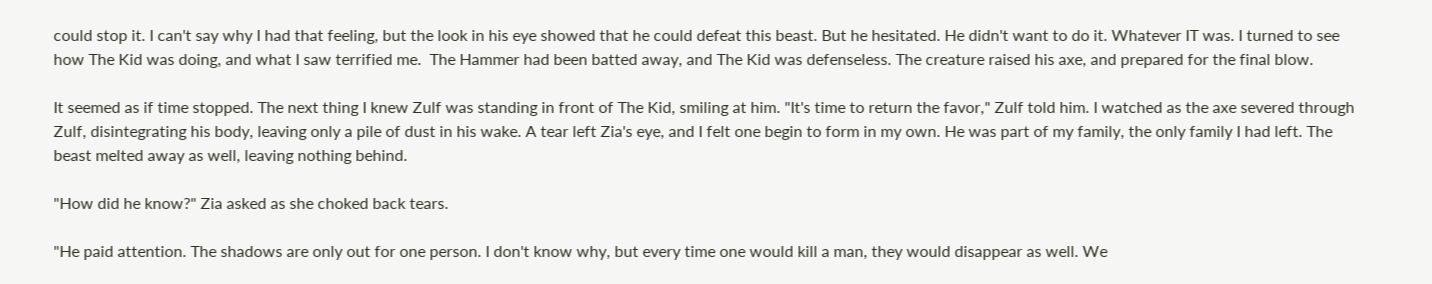could stop it. I can't say why I had that feeling, but the look in his eye showed that he could defeat this beast. But he hesitated. He didn't want to do it. Whatever IT was. I turned to see how The Kid was doing, and what I saw terrified me.  The Hammer had been batted away, and The Kid was defenseless. The creature raised his axe, and prepared for the final blow.

It seemed as if time stopped. The next thing I knew Zulf was standing in front of The Kid, smiling at him. "It's time to return the favor," Zulf told him. I watched as the axe severed through Zulf, disintegrating his body, leaving only a pile of dust in his wake. A tear left Zia's eye, and I felt one begin to form in my own. He was part of my family, the only family I had left. The beast melted away as well, leaving nothing behind.

"How did he know?" Zia asked as she choked back tears.

"He paid attention. The shadows are only out for one person. I don't know why, but every time one would kill a man, they would disappear as well. We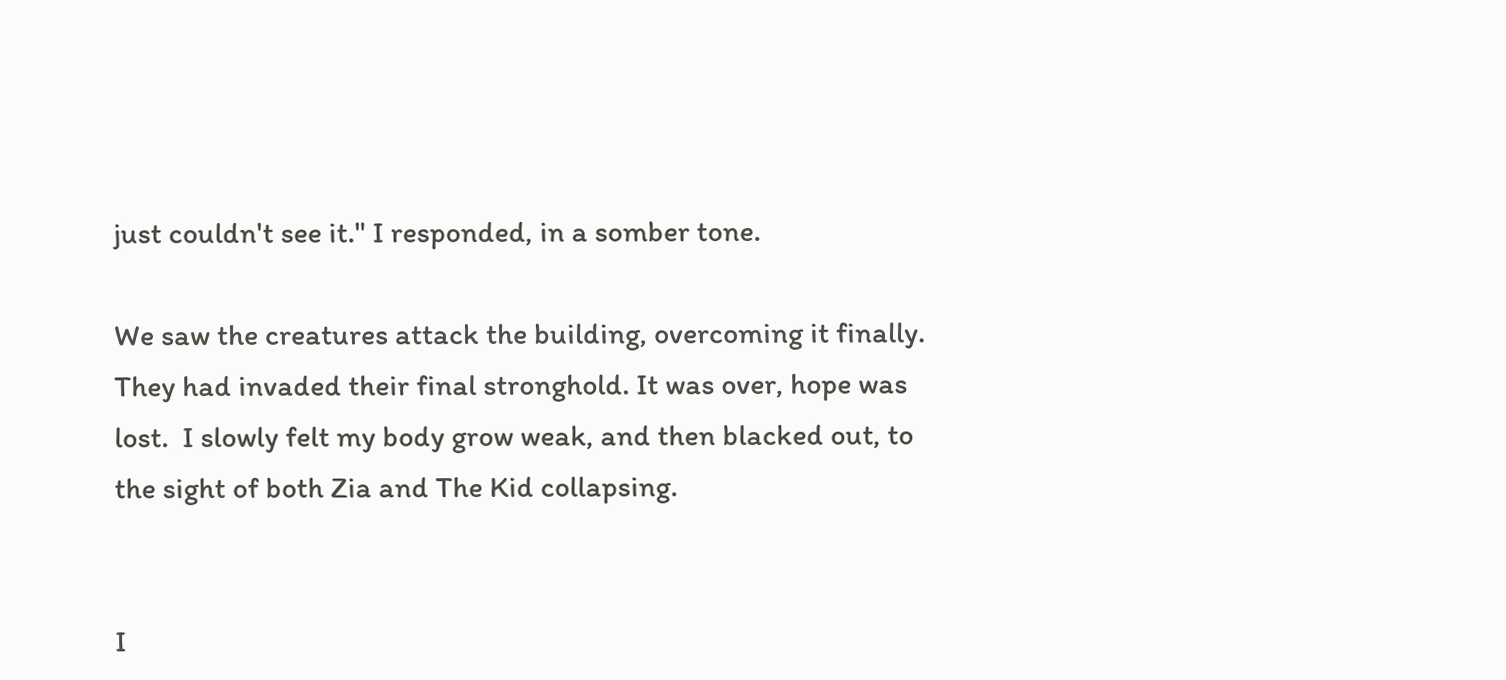just couldn't see it." I responded, in a somber tone.

We saw the creatures attack the building, overcoming it finally. They had invaded their final stronghold. It was over, hope was lost.  I slowly felt my body grow weak, and then blacked out, to the sight of both Zia and The Kid collapsing.


I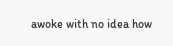awoke with no idea how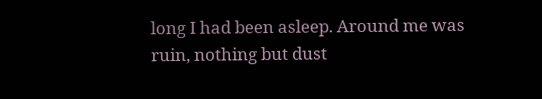long I had been asleep. Around me was ruin, nothing but dust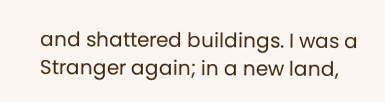and shattered buildings. I was a Stranger again; in a new land,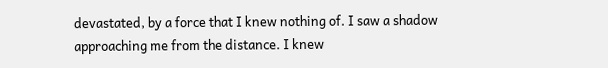devastated, by a force that I knew nothing of. I saw a shadow approaching me from the distance. I knew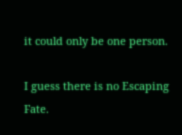it could only be one person.

I guess there is no Escaping Fate.